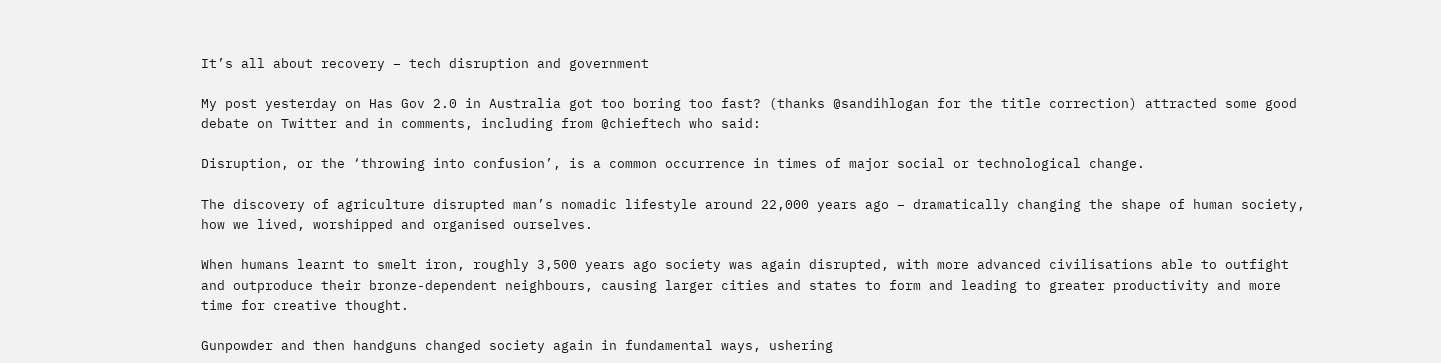It’s all about recovery – tech disruption and government

My post yesterday on Has Gov 2.0 in Australia got too boring too fast? (thanks @sandihlogan for the title correction) attracted some good debate on Twitter and in comments, including from @chieftech who said:

Disruption, or the ‘throwing into confusion’, is a common occurrence in times of major social or technological change.

The discovery of agriculture disrupted man’s nomadic lifestyle around 22,000 years ago – dramatically changing the shape of human society, how we lived, worshipped and organised ourselves.

When humans learnt to smelt iron, roughly 3,500 years ago society was again disrupted, with more advanced civilisations able to outfight and outproduce their bronze-dependent neighbours, causing larger cities and states to form and leading to greater productivity and more time for creative thought.

Gunpowder and then handguns changed society again in fundamental ways, ushering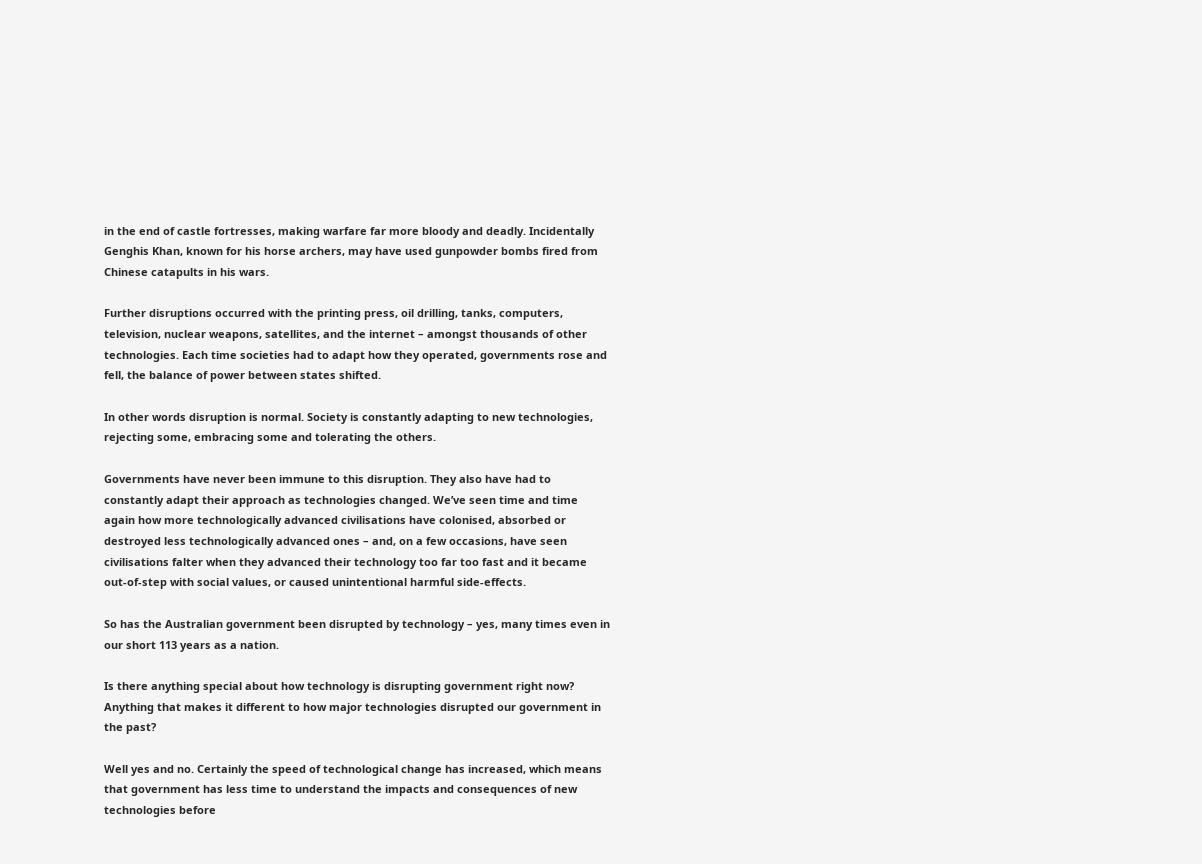in the end of castle fortresses, making warfare far more bloody and deadly. Incidentally Genghis Khan, known for his horse archers, may have used gunpowder bombs fired from Chinese catapults in his wars.

Further disruptions occurred with the printing press, oil drilling, tanks, computers, television, nuclear weapons, satellites, and the internet – amongst thousands of other technologies. Each time societies had to adapt how they operated, governments rose and fell, the balance of power between states shifted.

In other words disruption is normal. Society is constantly adapting to new technologies, rejecting some, embracing some and tolerating the others.

Governments have never been immune to this disruption. They also have had to constantly adapt their approach as technologies changed. We’ve seen time and time again how more technologically advanced civilisations have colonised, absorbed or destroyed less technologically advanced ones – and, on a few occasions, have seen civilisations falter when they advanced their technology too far too fast and it became out-of-step with social values, or caused unintentional harmful side-effects.

So has the Australian government been disrupted by technology – yes, many times even in our short 113 years as a nation.

Is there anything special about how technology is disrupting government right now? Anything that makes it different to how major technologies disrupted our government in the past?

Well yes and no. Certainly the speed of technological change has increased, which means that government has less time to understand the impacts and consequences of new technologies before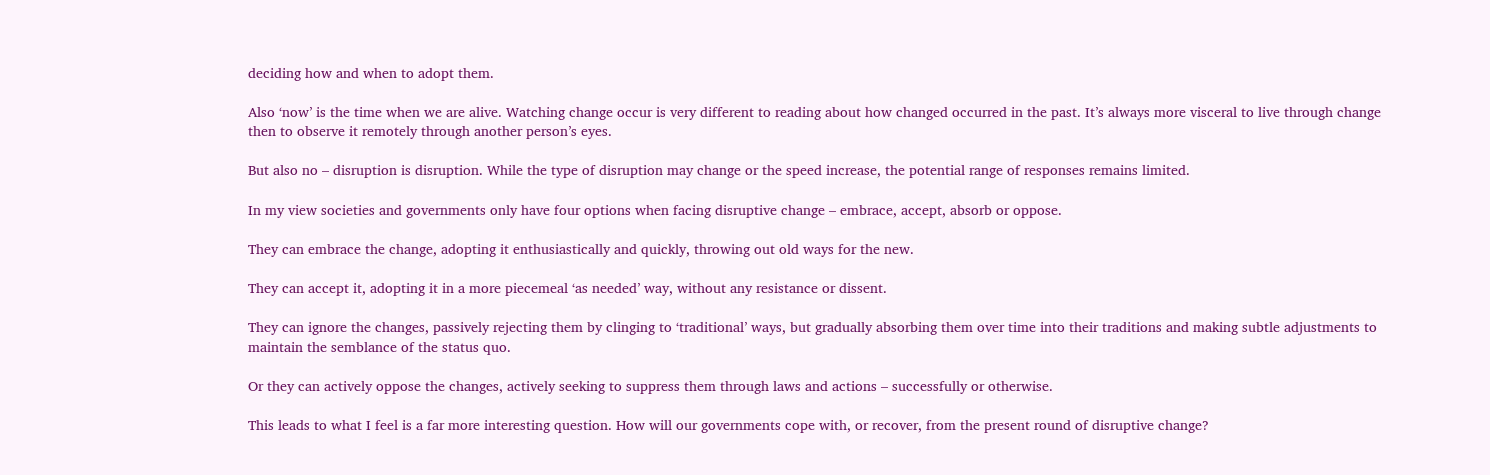deciding how and when to adopt them.

Also ‘now’ is the time when we are alive. Watching change occur is very different to reading about how changed occurred in the past. It’s always more visceral to live through change then to observe it remotely through another person’s eyes.

But also no – disruption is disruption. While the type of disruption may change or the speed increase, the potential range of responses remains limited.

In my view societies and governments only have four options when facing disruptive change – embrace, accept, absorb or oppose.

They can embrace the change, adopting it enthusiastically and quickly, throwing out old ways for the new.

They can accept it, adopting it in a more piecemeal ‘as needed’ way, without any resistance or dissent.

They can ignore the changes, passively rejecting them by clinging to ‘traditional’ ways, but gradually absorbing them over time into their traditions and making subtle adjustments to maintain the semblance of the status quo.

Or they can actively oppose the changes, actively seeking to suppress them through laws and actions – successfully or otherwise.

This leads to what I feel is a far more interesting question. How will our governments cope with, or recover, from the present round of disruptive change?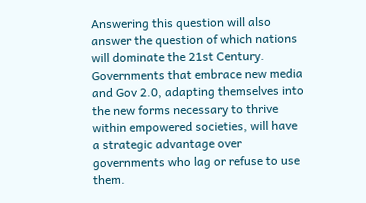Answering this question will also answer the question of which nations will dominate the 21st Century. Governments that embrace new media and Gov 2.0, adapting themselves into the new forms necessary to thrive within empowered societies, will have a strategic advantage over governments who lag or refuse to use them.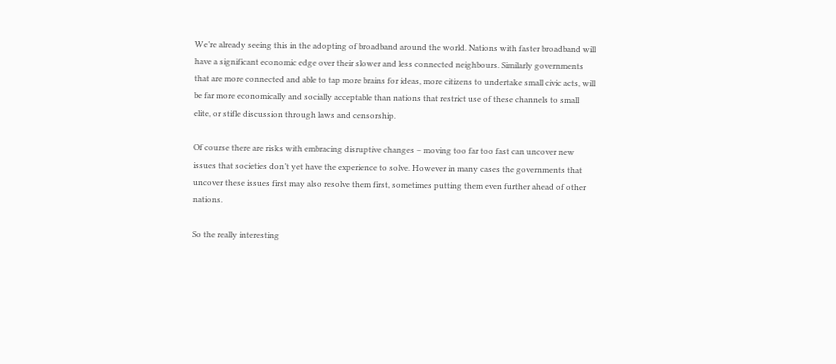We’re already seeing this in the adopting of broadband around the world. Nations with faster broadband will have a significant economic edge over their slower and less connected neighbours. Similarly governments that are more connected and able to tap more brains for ideas, more citizens to undertake small civic acts, will be far more economically and socially acceptable than nations that restrict use of these channels to small elite, or stifle discussion through laws and censorship.

Of course there are risks with embracing disruptive changes – moving too far too fast can uncover new issues that societies don’t yet have the experience to solve. However in many cases the governments that uncover these issues first may also resolve them first, sometimes putting them even further ahead of other nations.

So the really interesting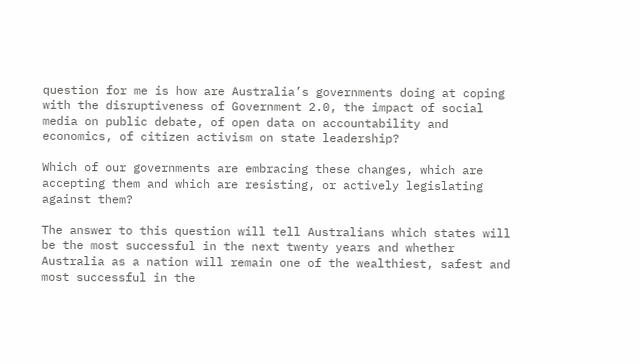question for me is how are Australia’s governments doing at coping with the disruptiveness of Government 2.0, the impact of social media on public debate, of open data on accountability and economics, of citizen activism on state leadership?

Which of our governments are embracing these changes, which are accepting them and which are resisting, or actively legislating against them?

The answer to this question will tell Australians which states will be the most successful in the next twenty years and whether Australia as a nation will remain one of the wealthiest, safest and most successful in the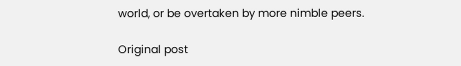world, or be overtaken by more nimble peers.

Original post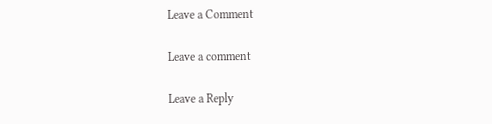Leave a Comment

Leave a comment

Leave a Reply